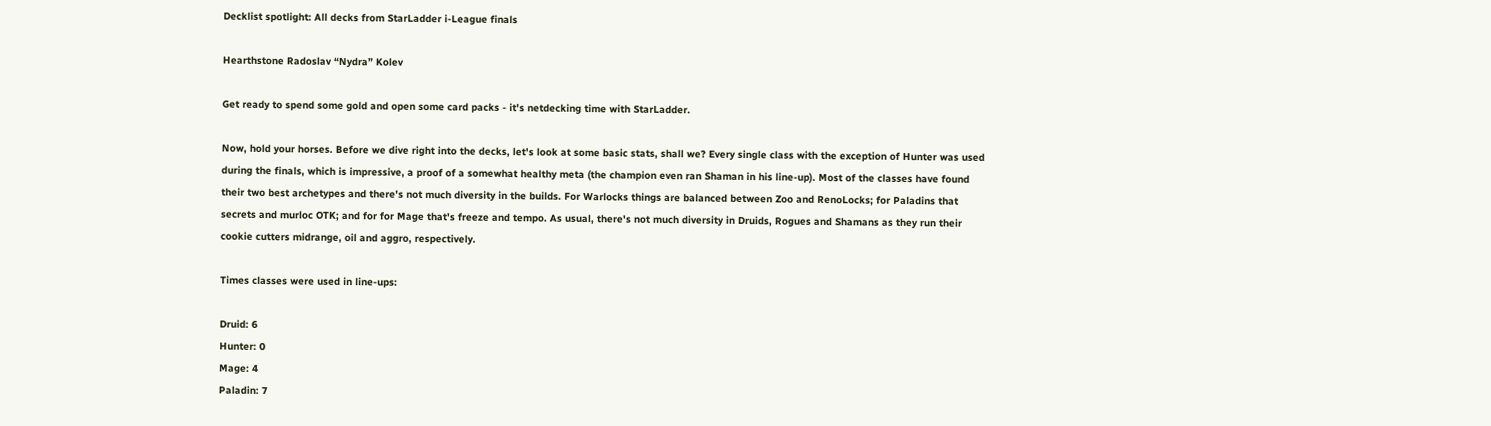Decklist spotlight: All decks from StarLadder i-League finals

Hearthstone Radoslav “Nydra” Kolev

Get ready to spend some gold and open some card packs - it's netdecking time with StarLadder.

Now, hold your horses. Before we dive right into the decks, let's look at some basic stats, shall we? Every single class with the exception of Hunter was used during the finals, which is impressive, a proof of a somewhat healthy meta (the champion even ran Shaman in his line-up). Most of the classes have found their two best archetypes and there's not much diversity in the builds. For Warlocks things are balanced between Zoo and RenoLocks; for Paladins that secrets and murloc OTK; and for for Mage that's freeze and tempo. As usual, there's not much diversity in Druids, Rogues and Shamans as they run their cookie cutters midrange, oil and aggro, respectively.

Times classes were used in line-ups:

Druid: 6
Hunter: 0
Mage: 4
Paladin: 7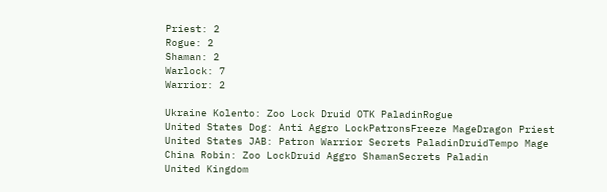Priest: 2
Rogue: 2
Shaman: 2
Warlock: 7
Warrior: 2

Ukraine Kolento: Zoo Lock Druid OTK PaladinRogue
United States Dog: Anti Aggro LockPatronsFreeze MageDragon Priest
United States JAB: Patron Warrior Secrets PaladinDruidTempo Mage
China Robin: Zoo LockDruid Aggro ShamanSecrets Paladin
United Kingdom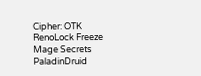Cipher: OTK RenoLock Freeze Mage Secrets PaladinDruid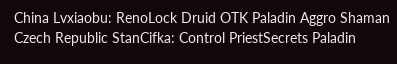China Lvxiaobu: RenoLock Druid OTK Paladin Aggro Shaman
Czech Republic StanCifka: Control PriestSecrets Paladin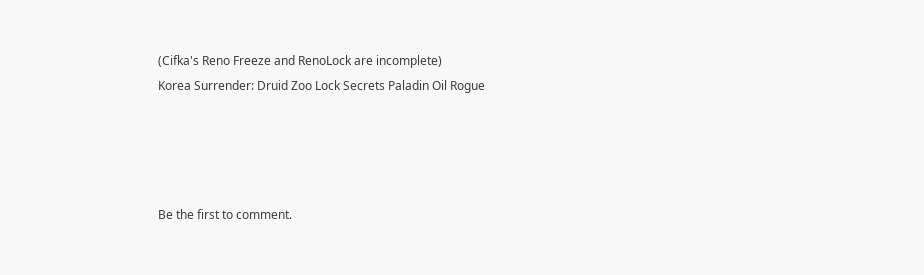(Cifka's Reno Freeze and RenoLock are incomplete)
Korea Surrender: Druid Zoo Lock Secrets Paladin Oil Rogue




Be the first to comment.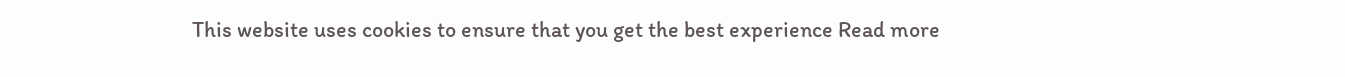This website uses cookies to ensure that you get the best experience Read more